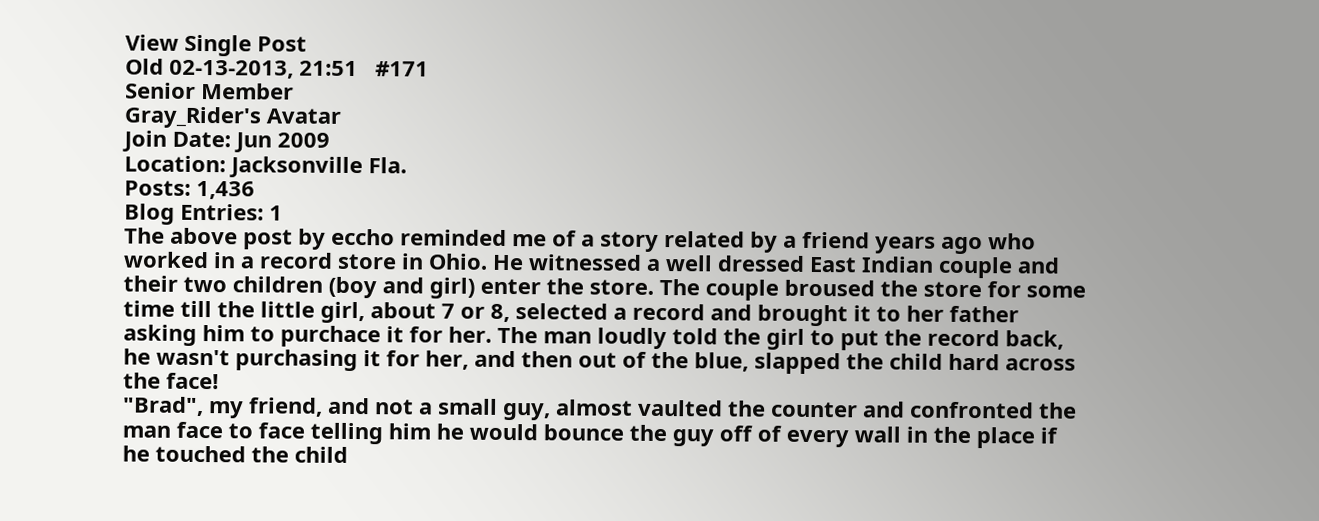View Single Post
Old 02-13-2013, 21:51   #171
Senior Member
Gray_Rider's Avatar
Join Date: Jun 2009
Location: Jacksonville Fla.
Posts: 1,436
Blog Entries: 1
The above post by eccho reminded me of a story related by a friend years ago who worked in a record store in Ohio. He witnessed a well dressed East Indian couple and their two children (boy and girl) enter the store. The couple broused the store for some time till the little girl, about 7 or 8, selected a record and brought it to her father asking him to purchace it for her. The man loudly told the girl to put the record back, he wasn't purchasing it for her, and then out of the blue, slapped the child hard across the face!
"Brad", my friend, and not a small guy, almost vaulted the counter and confronted the man face to face telling him he would bounce the guy off of every wall in the place if he touched the child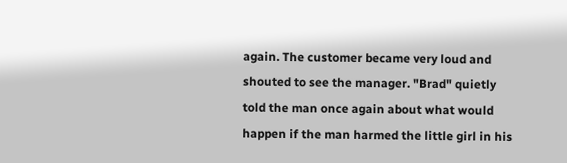again. The customer became very loud and shouted to see the manager. "Brad" quietly told the man once again about what would happen if the man harmed the little girl in his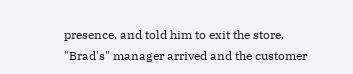presence, and told him to exit the store. "Brad's" manager arrived and the customer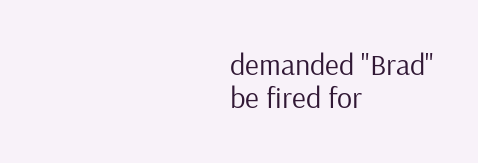demanded "Brad" be fired for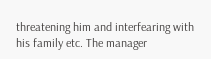threatening him and interfearing with his family etc. The manager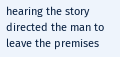hearing the story directed the man to leave the premises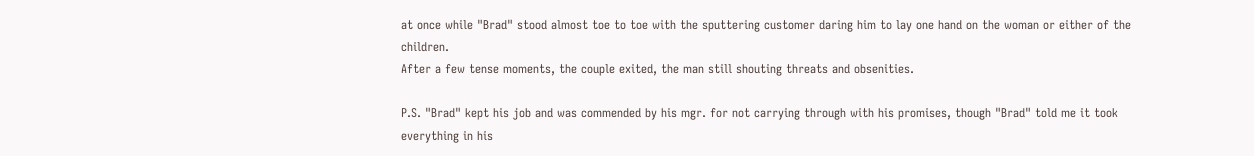at once while "Brad" stood almost toe to toe with the sputtering customer daring him to lay one hand on the woman or either of the children.
After a few tense moments, the couple exited, the man still shouting threats and obsenities.

P.S. "Brad" kept his job and was commended by his mgr. for not carrying through with his promises, though "Brad" told me it took everything in his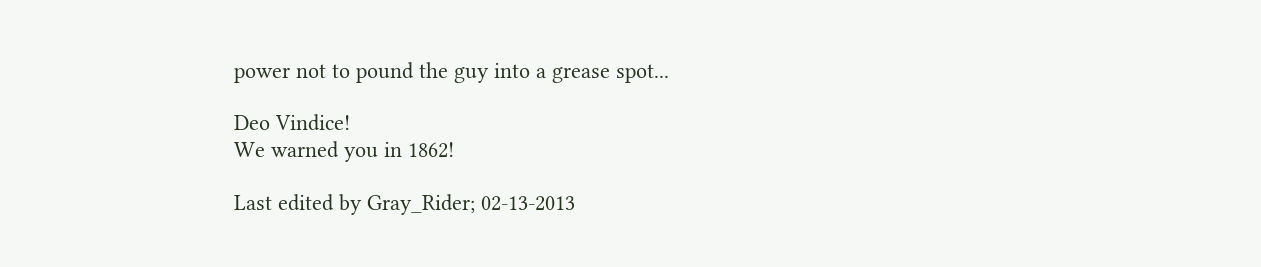power not to pound the guy into a grease spot...

Deo Vindice!
We warned you in 1862!

Last edited by Gray_Rider; 02-13-2013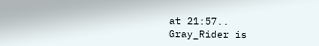at 21:57..
Gray_Rider is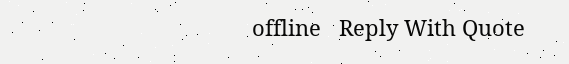offline   Reply With Quote